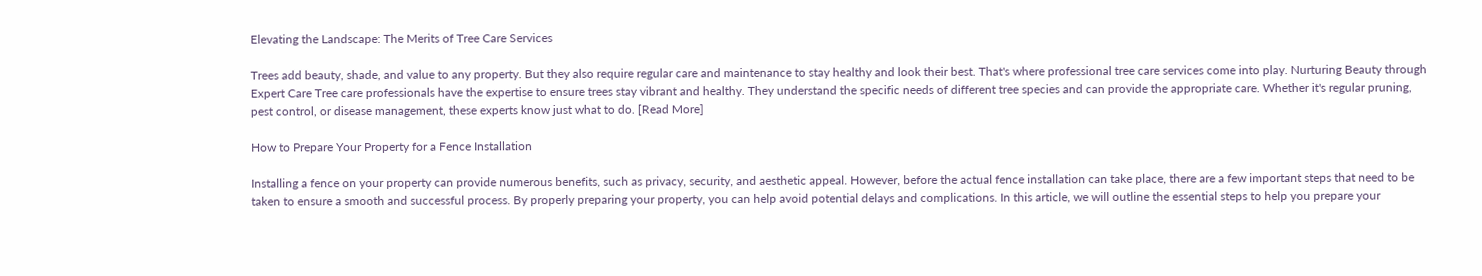Elevating the Landscape: The Merits of Tree Care Services

Trees add beauty, shade, and value to any property. But they also require regular care and maintenance to stay healthy and look their best. That's where professional tree care services come into play. Nurturing Beauty through Expert Care Tree care professionals have the expertise to ensure trees stay vibrant and healthy. They understand the specific needs of different tree species and can provide the appropriate care. Whether it's regular pruning, pest control, or disease management, these experts know just what to do. [Read More]

How to Prepare Your Property for a Fence Installation

Installing a fence on your property can provide numerous benefits, such as privacy, security, and aesthetic appeal. However, before the actual fence installation can take place, there are a few important steps that need to be taken to ensure a smooth and successful process. By properly preparing your property, you can help avoid potential delays and complications. In this article, we will outline the essential steps to help you prepare your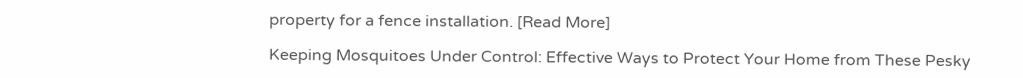property for a fence installation. [Read More]

Keeping Mosquitoes Under Control: Effective Ways to Protect Your Home from These Pesky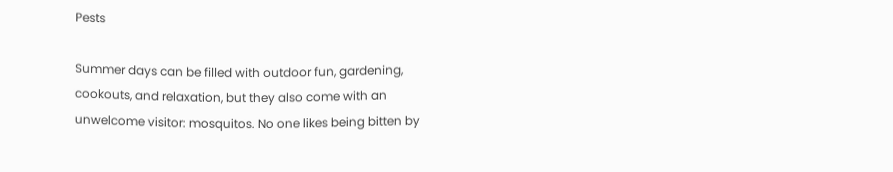Pests

Summer days can be filled with outdoor fun, gardening, cookouts, and relaxation, but they also come with an unwelcome visitor: mosquitos. No one likes being bitten by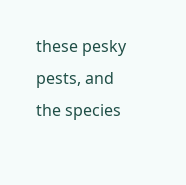these pesky pests, and the species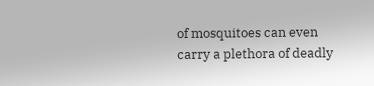of mosquitoes can even carry a plethora of deadly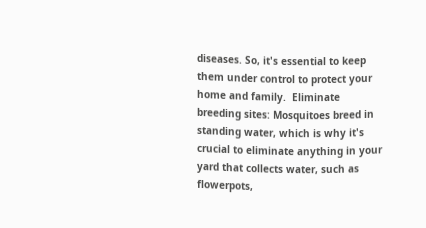diseases. So, it's essential to keep them under control to protect your home and family.  Eliminate breeding sites: Mosquitoes breed in standing water, which is why it's crucial to eliminate anything in your yard that collects water, such as flowerpots,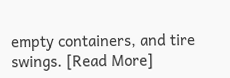empty containers, and tire swings. [Read More]